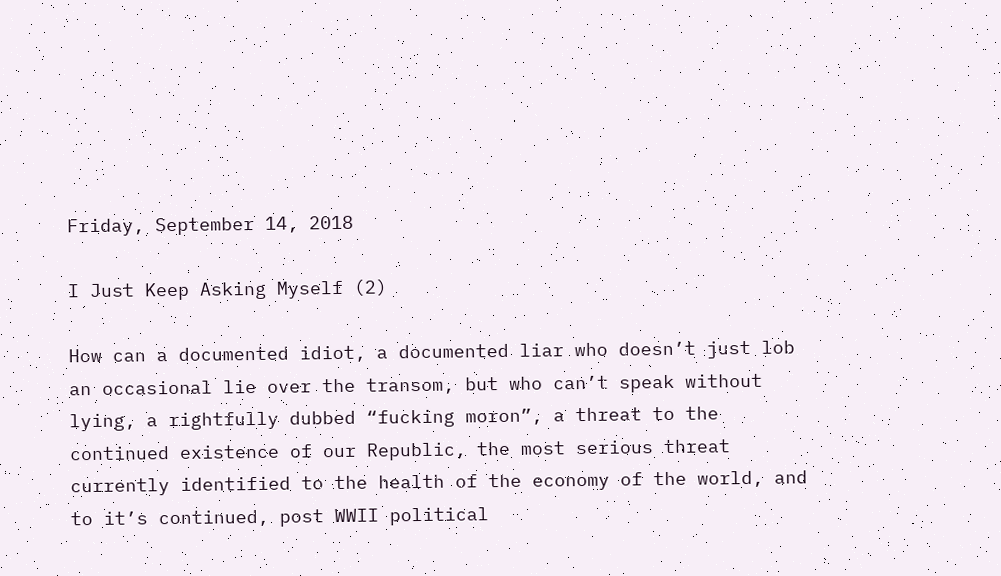Friday, September 14, 2018

I Just Keep Asking Myself (2)

How can a documented idiot, a documented liar who doesn’t just lob an occasional lie over the transom, but who can’t speak without lying, a rightfully dubbed “fucking moron”, a threat to the continued existence of our Republic, the most serious threat currently identified to the health of the economy of the world, and to it’s continued, post WWII political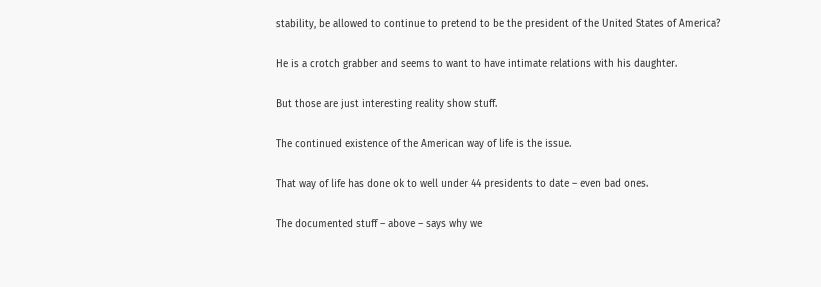stability, be allowed to continue to pretend to be the president of the United States of America?

He is a crotch grabber and seems to want to have intimate relations with his daughter.

But those are just interesting reality show stuff.

The continued existence of the American way of life is the issue.

That way of life has done ok to well under 44 presidents to date – even bad ones.

The documented stuff – above – says why we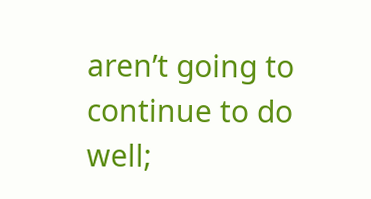aren’t going to continue to do well;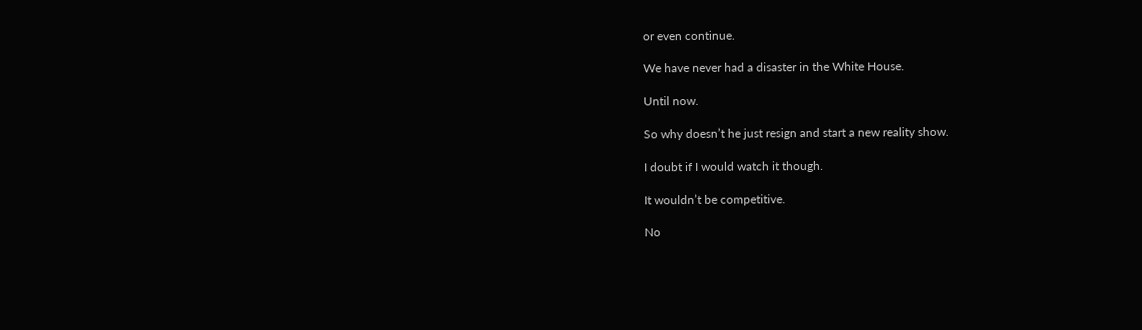or even continue.

We have never had a disaster in the White House.

Until now.

So why doesn’t he just resign and start a new reality show.

I doubt if I would watch it though.

It wouldn’t be competitive.

No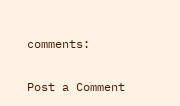comments:

Post a Comment